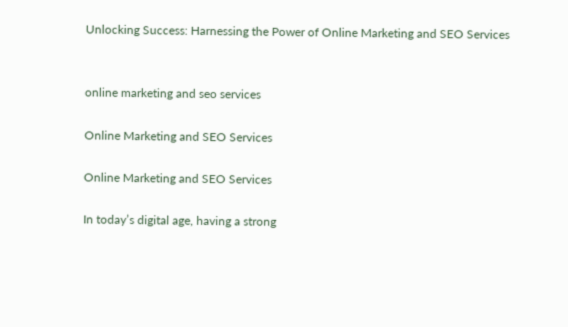Unlocking Success: Harnessing the Power of Online Marketing and SEO Services


online marketing and seo services

Online Marketing and SEO Services

Online Marketing and SEO Services

In today’s digital age, having a strong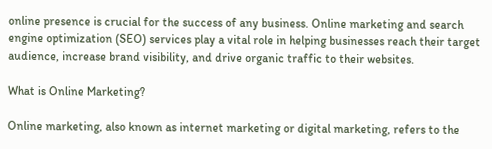online presence is crucial for the success of any business. Online marketing and search engine optimization (SEO) services play a vital role in helping businesses reach their target audience, increase brand visibility, and drive organic traffic to their websites.

What is Online Marketing?

Online marketing, also known as internet marketing or digital marketing, refers to the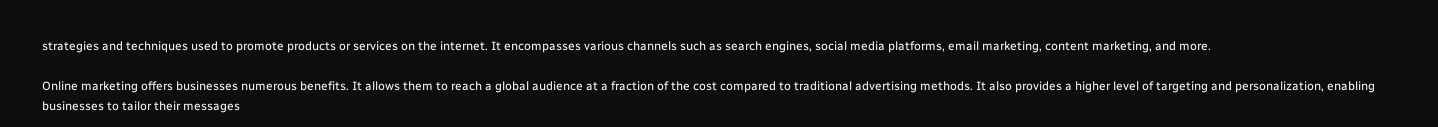strategies and techniques used to promote products or services on the internet. It encompasses various channels such as search engines, social media platforms, email marketing, content marketing, and more.

Online marketing offers businesses numerous benefits. It allows them to reach a global audience at a fraction of the cost compared to traditional advertising methods. It also provides a higher level of targeting and personalization, enabling businesses to tailor their messages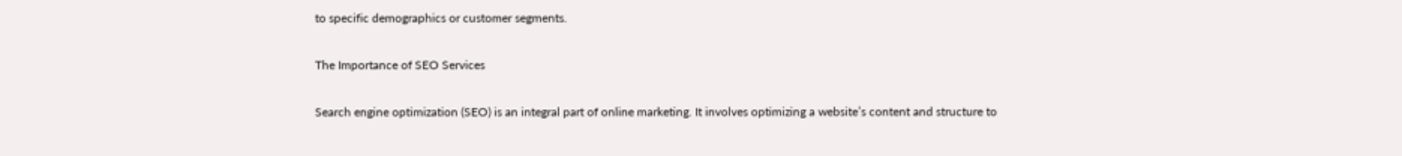to specific demographics or customer segments.

The Importance of SEO Services

Search engine optimization (SEO) is an integral part of online marketing. It involves optimizing a website’s content and structure to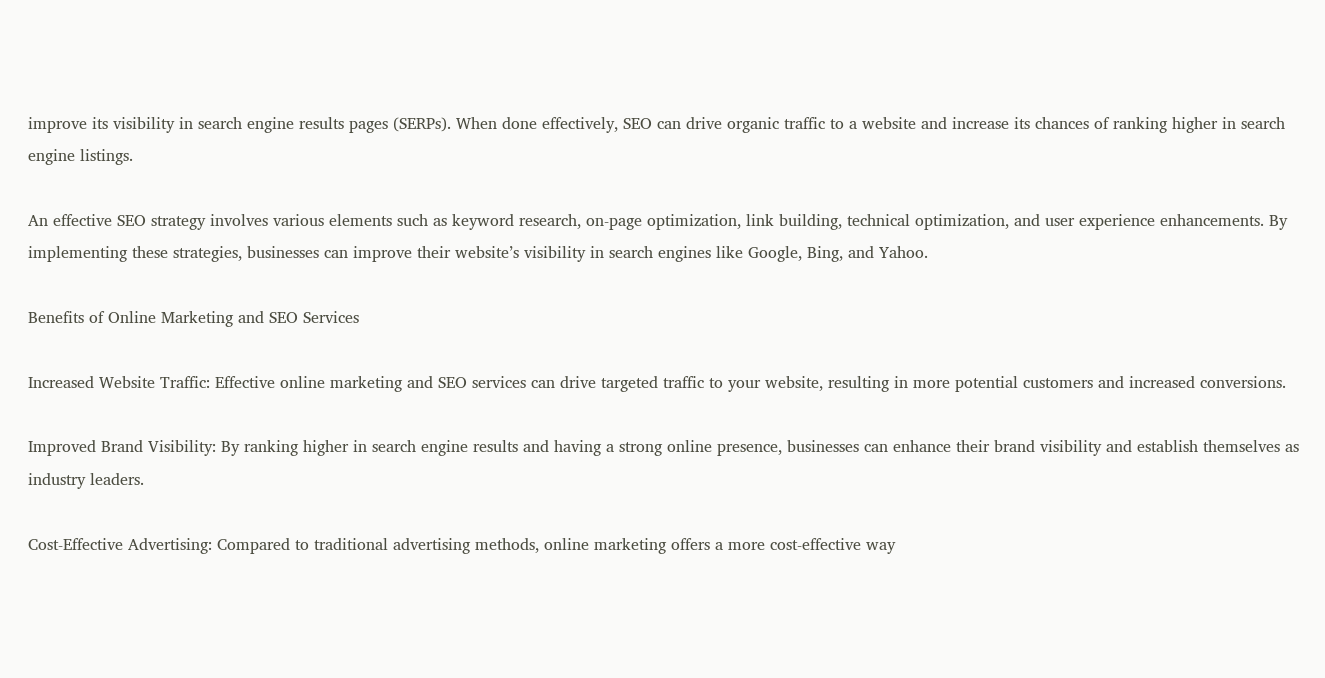improve its visibility in search engine results pages (SERPs). When done effectively, SEO can drive organic traffic to a website and increase its chances of ranking higher in search engine listings.

An effective SEO strategy involves various elements such as keyword research, on-page optimization, link building, technical optimization, and user experience enhancements. By implementing these strategies, businesses can improve their website’s visibility in search engines like Google, Bing, and Yahoo.

Benefits of Online Marketing and SEO Services

Increased Website Traffic: Effective online marketing and SEO services can drive targeted traffic to your website, resulting in more potential customers and increased conversions.

Improved Brand Visibility: By ranking higher in search engine results and having a strong online presence, businesses can enhance their brand visibility and establish themselves as industry leaders.

Cost-Effective Advertising: Compared to traditional advertising methods, online marketing offers a more cost-effective way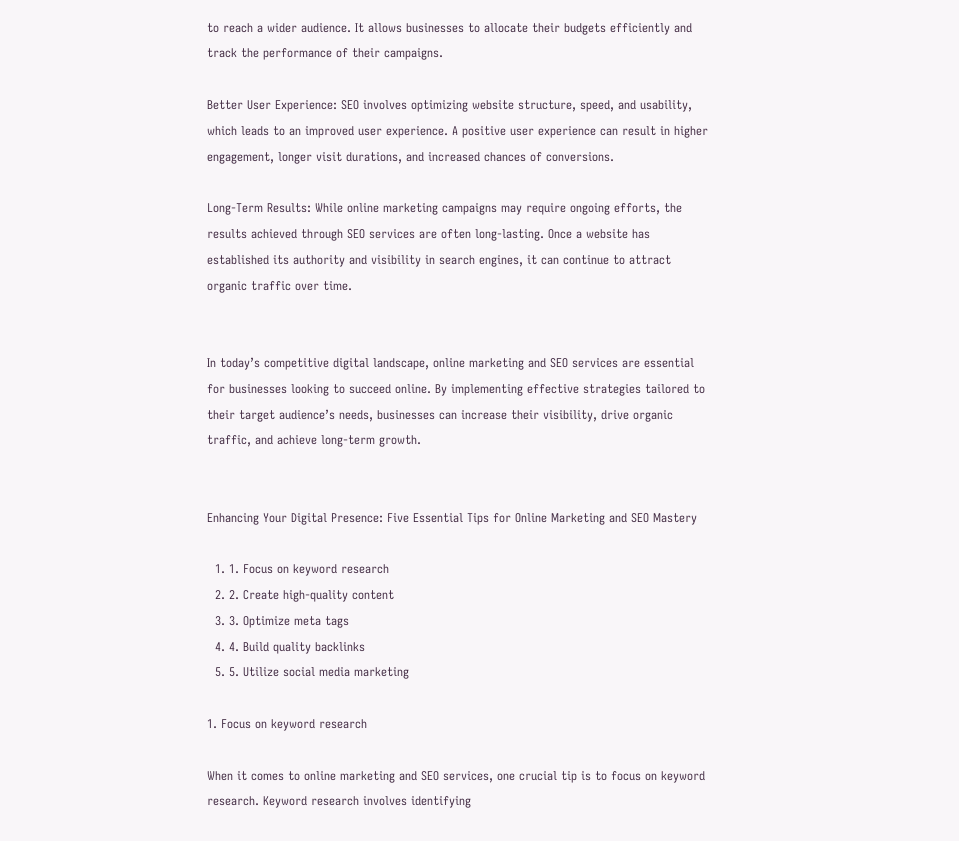to reach a wider audience. It allows businesses to allocate their budgets efficiently and track the performance of their campaigns.

Better User Experience: SEO involves optimizing website structure, speed, and usability, which leads to an improved user experience. A positive user experience can result in higher engagement, longer visit durations, and increased chances of conversions.

Long-Term Results: While online marketing campaigns may require ongoing efforts, the results achieved through SEO services are often long-lasting. Once a website has established its authority and visibility in search engines, it can continue to attract organic traffic over time.


In today’s competitive digital landscape, online marketing and SEO services are essential for businesses looking to succeed online. By implementing effective strategies tailored to their target audience’s needs, businesses can increase their visibility, drive organic traffic, and achieve long-term growth.


Enhancing Your Digital Presence: Five Essential Tips for Online Marketing and SEO Mastery

  1. 1. Focus on keyword research
  2. 2. Create high-quality content
  3. 3. Optimize meta tags
  4. 4. Build quality backlinks
  5. 5. Utilize social media marketing

1. Focus on keyword research

When it comes to online marketing and SEO services, one crucial tip is to focus on keyword research. Keyword research involves identifying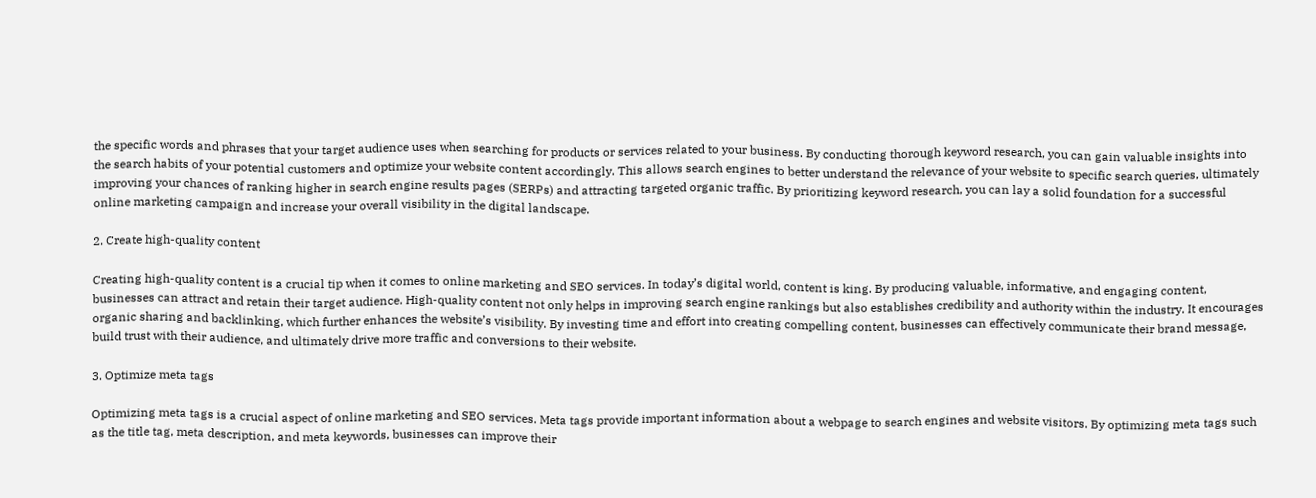the specific words and phrases that your target audience uses when searching for products or services related to your business. By conducting thorough keyword research, you can gain valuable insights into the search habits of your potential customers and optimize your website content accordingly. This allows search engines to better understand the relevance of your website to specific search queries, ultimately improving your chances of ranking higher in search engine results pages (SERPs) and attracting targeted organic traffic. By prioritizing keyword research, you can lay a solid foundation for a successful online marketing campaign and increase your overall visibility in the digital landscape.

2. Create high-quality content

Creating high-quality content is a crucial tip when it comes to online marketing and SEO services. In today’s digital world, content is king. By producing valuable, informative, and engaging content, businesses can attract and retain their target audience. High-quality content not only helps in improving search engine rankings but also establishes credibility and authority within the industry. It encourages organic sharing and backlinking, which further enhances the website’s visibility. By investing time and effort into creating compelling content, businesses can effectively communicate their brand message, build trust with their audience, and ultimately drive more traffic and conversions to their website.

3. Optimize meta tags

Optimizing meta tags is a crucial aspect of online marketing and SEO services. Meta tags provide important information about a webpage to search engines and website visitors. By optimizing meta tags such as the title tag, meta description, and meta keywords, businesses can improve their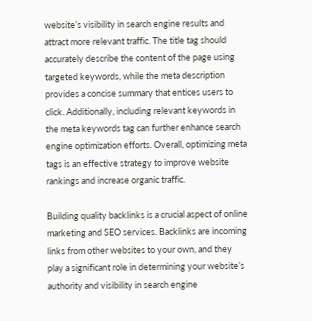website’s visibility in search engine results and attract more relevant traffic. The title tag should accurately describe the content of the page using targeted keywords, while the meta description provides a concise summary that entices users to click. Additionally, including relevant keywords in the meta keywords tag can further enhance search engine optimization efforts. Overall, optimizing meta tags is an effective strategy to improve website rankings and increase organic traffic.

Building quality backlinks is a crucial aspect of online marketing and SEO services. Backlinks are incoming links from other websites to your own, and they play a significant role in determining your website’s authority and visibility in search engine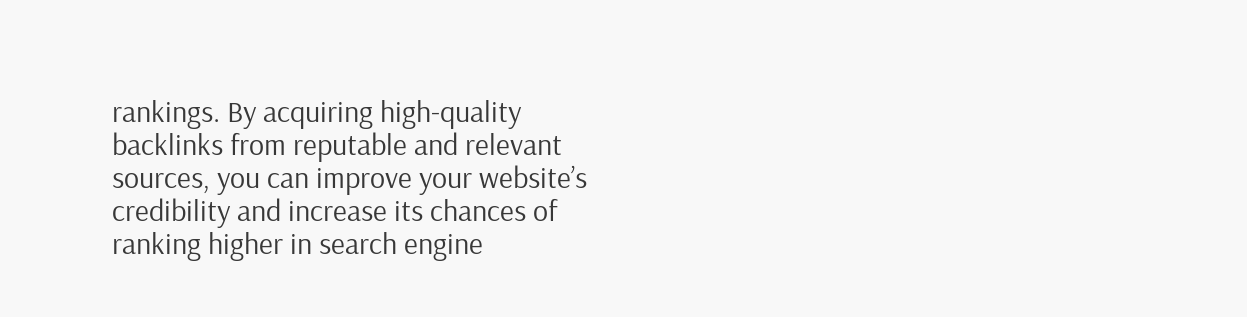rankings. By acquiring high-quality backlinks from reputable and relevant sources, you can improve your website’s credibility and increase its chances of ranking higher in search engine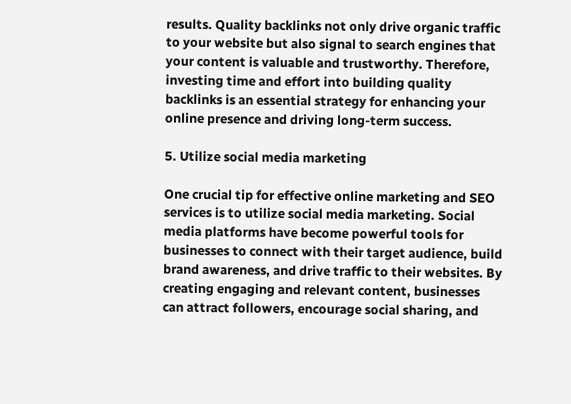results. Quality backlinks not only drive organic traffic to your website but also signal to search engines that your content is valuable and trustworthy. Therefore, investing time and effort into building quality backlinks is an essential strategy for enhancing your online presence and driving long-term success.

5. Utilize social media marketing

One crucial tip for effective online marketing and SEO services is to utilize social media marketing. Social media platforms have become powerful tools for businesses to connect with their target audience, build brand awareness, and drive traffic to their websites. By creating engaging and relevant content, businesses can attract followers, encourage social sharing, and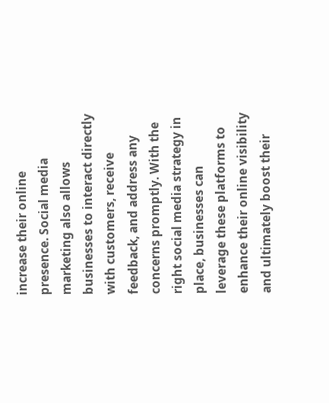increase their online presence. Social media marketing also allows businesses to interact directly with customers, receive feedback, and address any concerns promptly. With the right social media strategy in place, businesses can leverage these platforms to enhance their online visibility and ultimately boost their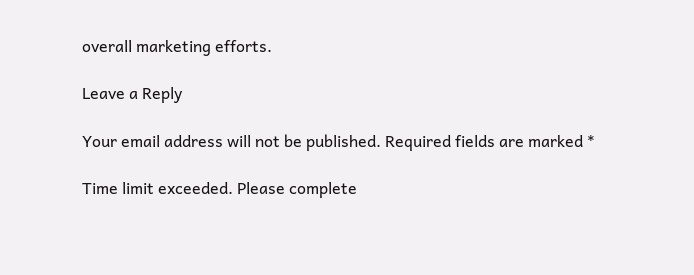overall marketing efforts.

Leave a Reply

Your email address will not be published. Required fields are marked *

Time limit exceeded. Please complete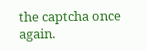the captcha once again.